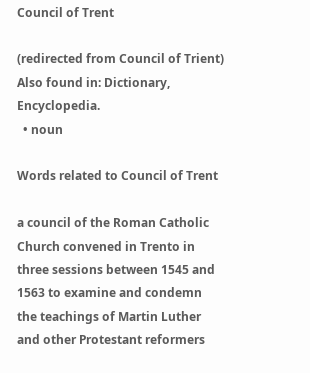Council of Trent

(redirected from Council of Trient)
Also found in: Dictionary, Encyclopedia.
  • noun

Words related to Council of Trent

a council of the Roman Catholic Church convened in Trento in three sessions between 1545 and 1563 to examine and condemn the teachings of Martin Luther and other Protestant reformers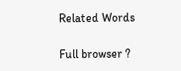Related Words

Full browser ?